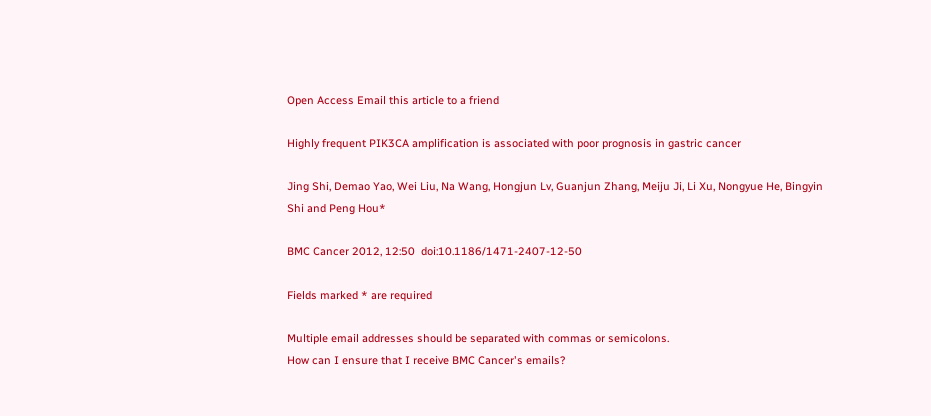Open Access Email this article to a friend

Highly frequent PIK3CA amplification is associated with poor prognosis in gastric cancer

Jing Shi, Demao Yao, Wei Liu, Na Wang, Hongjun Lv, Guanjun Zhang, Meiju Ji, Li Xu, Nongyue He, Bingyin Shi and Peng Hou*

BMC Cancer 2012, 12:50  doi:10.1186/1471-2407-12-50

Fields marked * are required

Multiple email addresses should be separated with commas or semicolons.
How can I ensure that I receive BMC Cancer's emails?